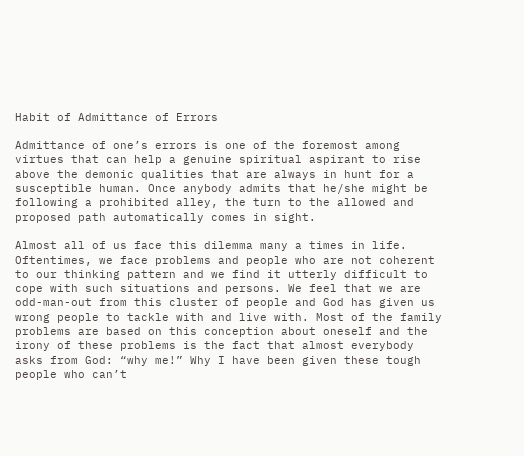Habit of Admittance of Errors

Admittance of one’s errors is one of the foremost among virtues that can help a genuine spiritual aspirant to rise above the demonic qualities that are always in hunt for a susceptible human. Once anybody admits that he/she might be following a prohibited alley, the turn to the allowed and proposed path automatically comes in sight.

Almost all of us face this dilemma many a times in life. Oftentimes, we face problems and people who are not coherent to our thinking pattern and we find it utterly difficult to cope with such situations and persons. We feel that we are odd-man-out from this cluster of people and God has given us wrong people to tackle with and live with. Most of the family problems are based on this conception about oneself and the irony of these problems is the fact that almost everybody asks from God: “why me!” Why I have been given these tough people who can’t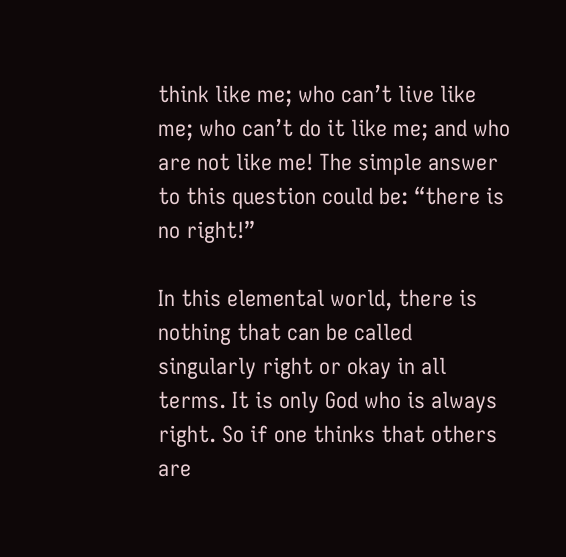think like me; who can’t live like me; who can’t do it like me; and who are not like me! The simple answer to this question could be: “there is no right!”

In this elemental world, there is nothing that can be called singularly right or okay in all terms. It is only God who is always right. So if one thinks that others are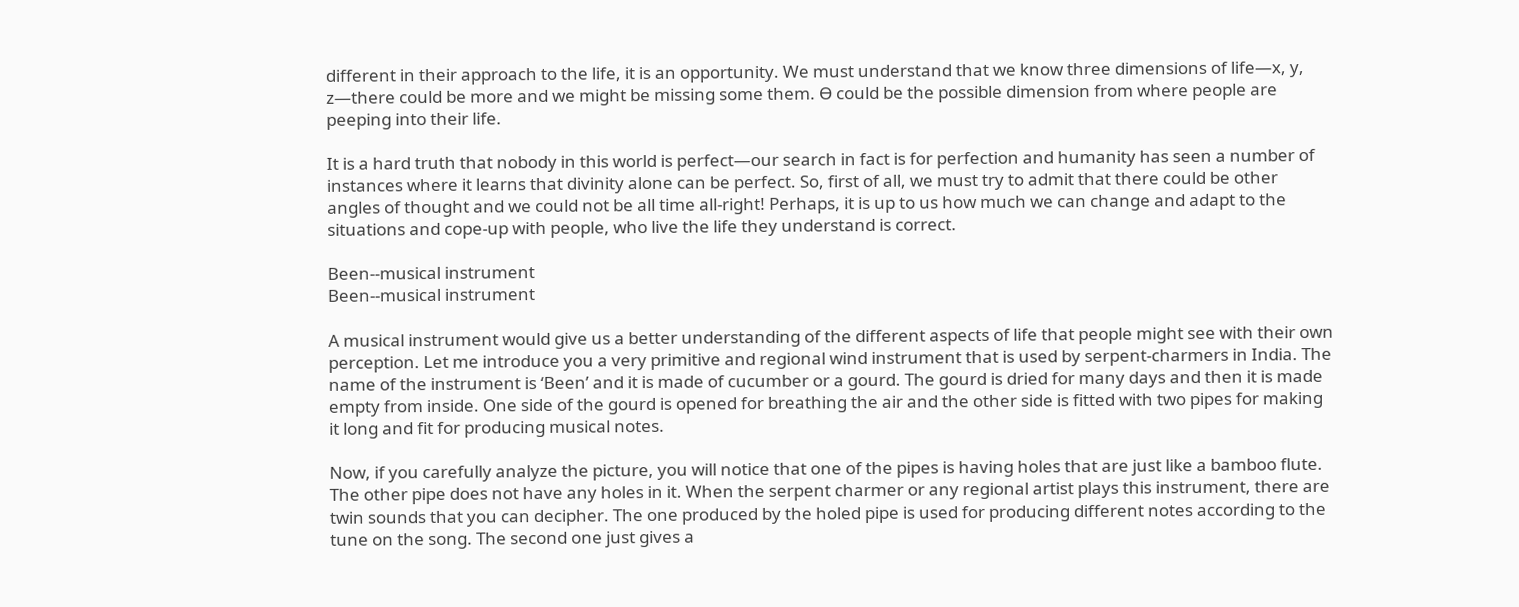different in their approach to the life, it is an opportunity. We must understand that we know three dimensions of life—x, y, z—there could be more and we might be missing some them. Ɵ could be the possible dimension from where people are peeping into their life.

It is a hard truth that nobody in this world is perfect—our search in fact is for perfection and humanity has seen a number of instances where it learns that divinity alone can be perfect. So, first of all, we must try to admit that there could be other angles of thought and we could not be all time all-right! Perhaps, it is up to us how much we can change and adapt to the situations and cope-up with people, who live the life they understand is correct.

Been--musical instrument
Been--musical instrument

A musical instrument would give us a better understanding of the different aspects of life that people might see with their own perception. Let me introduce you a very primitive and regional wind instrument that is used by serpent-charmers in India. The name of the instrument is ‘Been’ and it is made of cucumber or a gourd. The gourd is dried for many days and then it is made empty from inside. One side of the gourd is opened for breathing the air and the other side is fitted with two pipes for making it long and fit for producing musical notes.

Now, if you carefully analyze the picture, you will notice that one of the pipes is having holes that are just like a bamboo flute. The other pipe does not have any holes in it. When the serpent charmer or any regional artist plays this instrument, there are twin sounds that you can decipher. The one produced by the holed pipe is used for producing different notes according to the tune on the song. The second one just gives a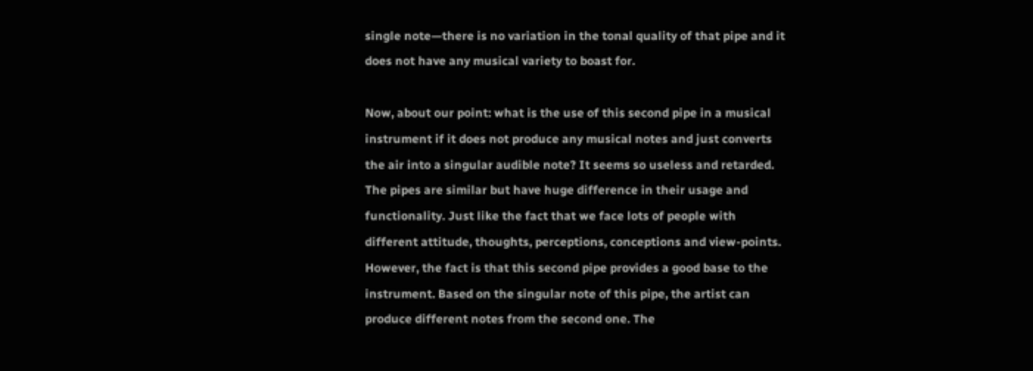single note—there is no variation in the tonal quality of that pipe and it does not have any musical variety to boast for.

Now, about our point: what is the use of this second pipe in a musical instrument if it does not produce any musical notes and just converts the air into a singular audible note? It seems so useless and retarded. The pipes are similar but have huge difference in their usage and functionality. Just like the fact that we face lots of people with different attitude, thoughts, perceptions, conceptions and view-points. However, the fact is that this second pipe provides a good base to the instrument. Based on the singular note of this pipe, the artist can produce different notes from the second one. The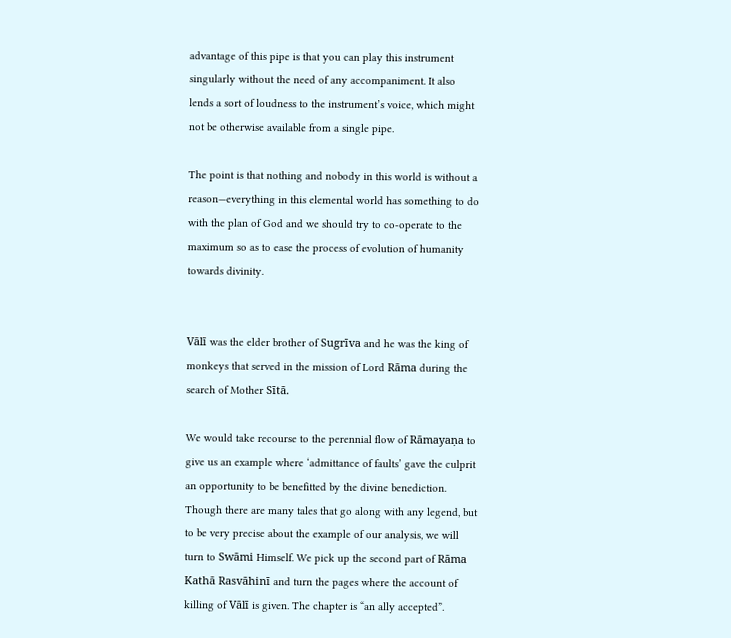advantage of this pipe is that you can play this instrument singularly without the need of any accompaniment. It also lends a sort of loudness to the instrument’s voice, which might not be otherwise available from a single pipe.

The point is that nothing and nobody in this world is without a reason—everything in this elemental world has something to do with the plan of God and we should try to co-operate to the maximum so as to ease the process of evolution of humanity towards divinity.


Vālī was the elder brother of Sugrīva and he was the king of monkeys that served in the mission of Lord Rāma during the search of Mother Sītā.

We would take recourse to the perennial flow of Rāmayaṇa to give us an example where ‘admittance of faults’ gave the culprit an opportunity to be benefitted by the divine benediction. Though there are many tales that go along with any legend, but to be very precise about the example of our analysis, we will turn to Swāmi Himself. We pick up the second part of Rāma Kathā Rasvāhinī and turn the pages where the account of killing of Vālī is given. The chapter is “an ally accepted”.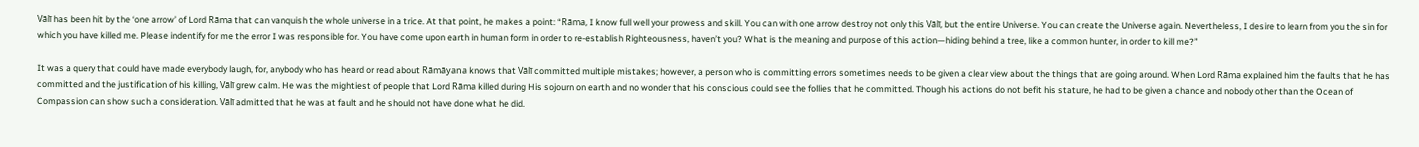Vālī has been hit by the ‘one arrow’ of Lord Rāma that can vanquish the whole universe in a trice. At that point, he makes a point: “Rāma, I know full well your prowess and skill. You can with one arrow destroy not only this Vālī, but the entire Universe. You can create the Universe again. Nevertheless, I desire to learn from you the sin for which you have killed me. Please indentify for me the error I was responsible for. You have come upon earth in human form in order to re-establish Righteousness, haven’t you? What is the meaning and purpose of this action—hiding behind a tree, like a common hunter, in order to kill me?”

It was a query that could have made everybody laugh, for, anybody who has heard or read about Rāmāyana knows that Vālī committed multiple mistakes; however, a person who is committing errors sometimes needs to be given a clear view about the things that are going around. When Lord Rāma explained him the faults that he has committed and the justification of his killing, Vālī grew calm. He was the mightiest of people that Lord Rāma killed during His sojourn on earth and no wonder that his conscious could see the follies that he committed. Though his actions do not befit his stature, he had to be given a chance and nobody other than the Ocean of Compassion can show such a consideration. Vālī admitted that he was at fault and he should not have done what he did.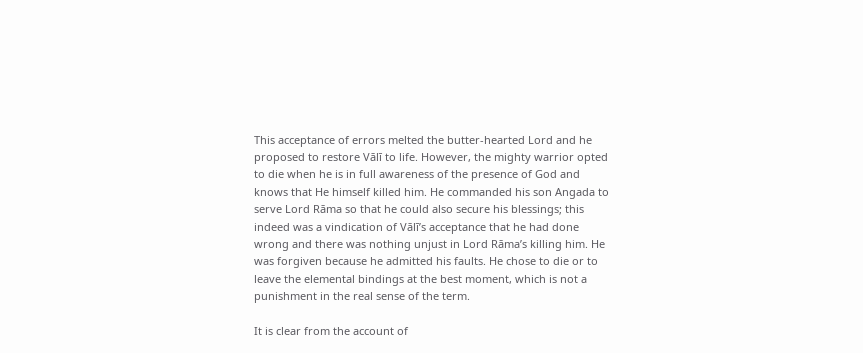This acceptance of errors melted the butter-hearted Lord and he proposed to restore Vālī to life. However, the mighty warrior opted to die when he is in full awareness of the presence of God and knows that He himself killed him. He commanded his son Angada to serve Lord Rāma so that he could also secure his blessings; this indeed was a vindication of Vālī’s acceptance that he had done wrong and there was nothing unjust in Lord Rāma’s killing him. He was forgiven because he admitted his faults. He chose to die or to leave the elemental bindings at the best moment, which is not a punishment in the real sense of the term.

It is clear from the account of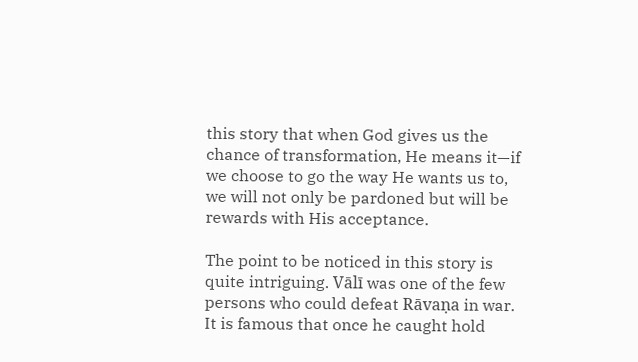this story that when God gives us the chance of transformation, He means it—if we choose to go the way He wants us to, we will not only be pardoned but will be rewards with His acceptance.

The point to be noticed in this story is quite intriguing. Vālī was one of the few persons who could defeat Rāvaṇa in war. It is famous that once he caught hold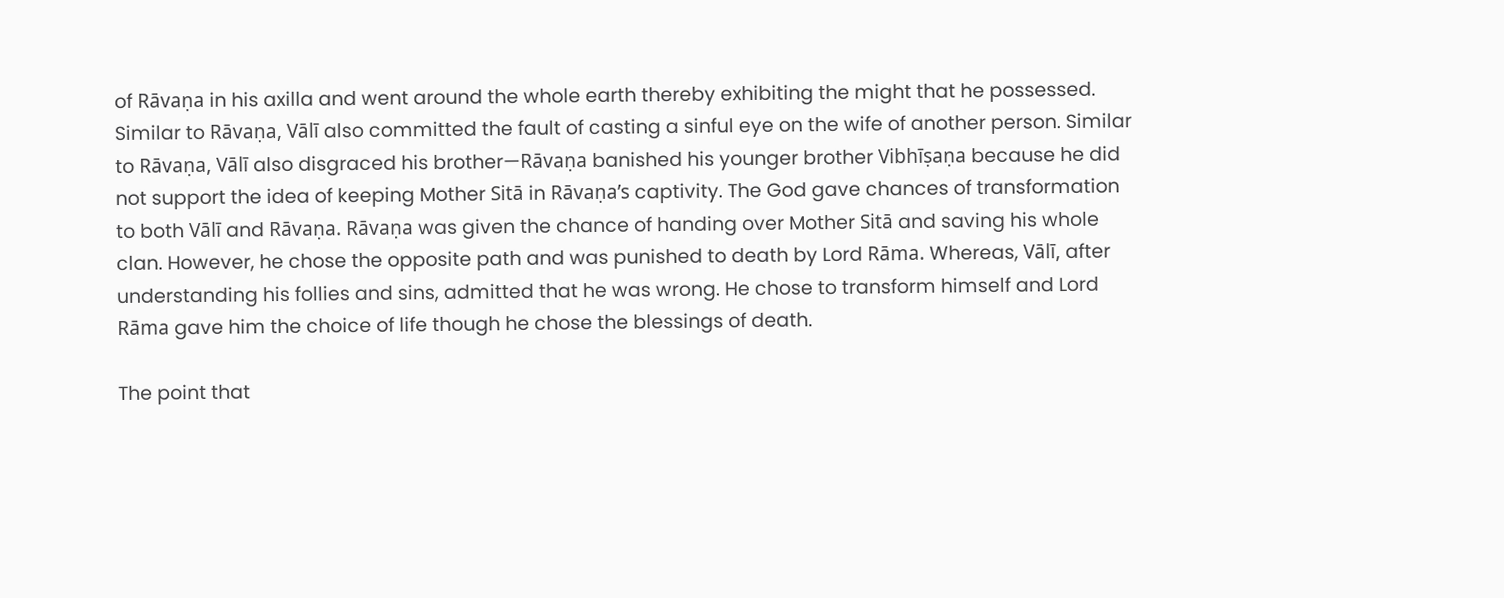of Rāvaṇa in his axilla and went around the whole earth thereby exhibiting the might that he possessed. Similar to Rāvaṇa, Vālī also committed the fault of casting a sinful eye on the wife of another person. Similar to Rāvaṇa, Vālī also disgraced his brother—Rāvaṇa banished his younger brother Vibhīṣaṇa because he did not support the idea of keeping Mother Sitā in Rāvaṇa’s captivity. The God gave chances of transformation to both Vālī and Rāvaṇa. Rāvaṇa was given the chance of handing over Mother Sitā and saving his whole clan. However, he chose the opposite path and was punished to death by Lord Rāma. Whereas, Vālī, after understanding his follies and sins, admitted that he was wrong. He chose to transform himself and Lord Rāma gave him the choice of life though he chose the blessings of death.

The point that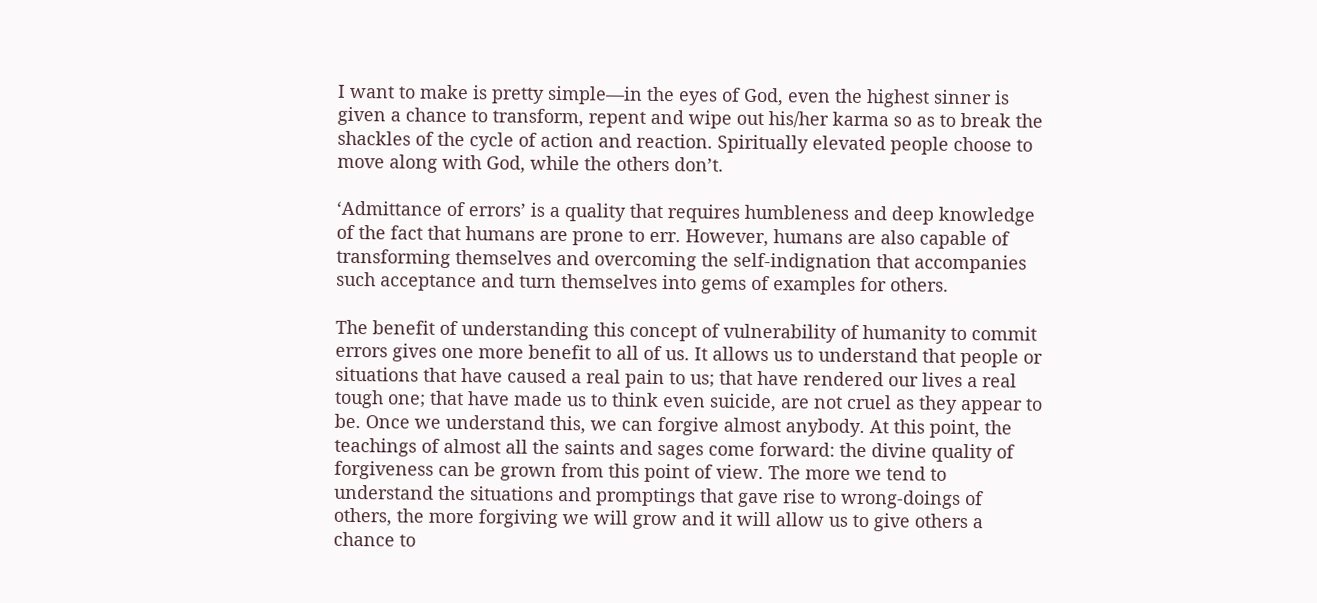I want to make is pretty simple—in the eyes of God, even the highest sinner is given a chance to transform, repent and wipe out his/her karma so as to break the shackles of the cycle of action and reaction. Spiritually elevated people choose to move along with God, while the others don’t.

‘Admittance of errors’ is a quality that requires humbleness and deep knowledge of the fact that humans are prone to err. However, humans are also capable of transforming themselves and overcoming the self-indignation that accompanies such acceptance and turn themselves into gems of examples for others.

The benefit of understanding this concept of vulnerability of humanity to commit errors gives one more benefit to all of us. It allows us to understand that people or situations that have caused a real pain to us; that have rendered our lives a real tough one; that have made us to think even suicide, are not cruel as they appear to be. Once we understand this, we can forgive almost anybody. At this point, the teachings of almost all the saints and sages come forward: the divine quality of forgiveness can be grown from this point of view. The more we tend to understand the situations and promptings that gave rise to wrong-doings of others, the more forgiving we will grow and it will allow us to give others a chance to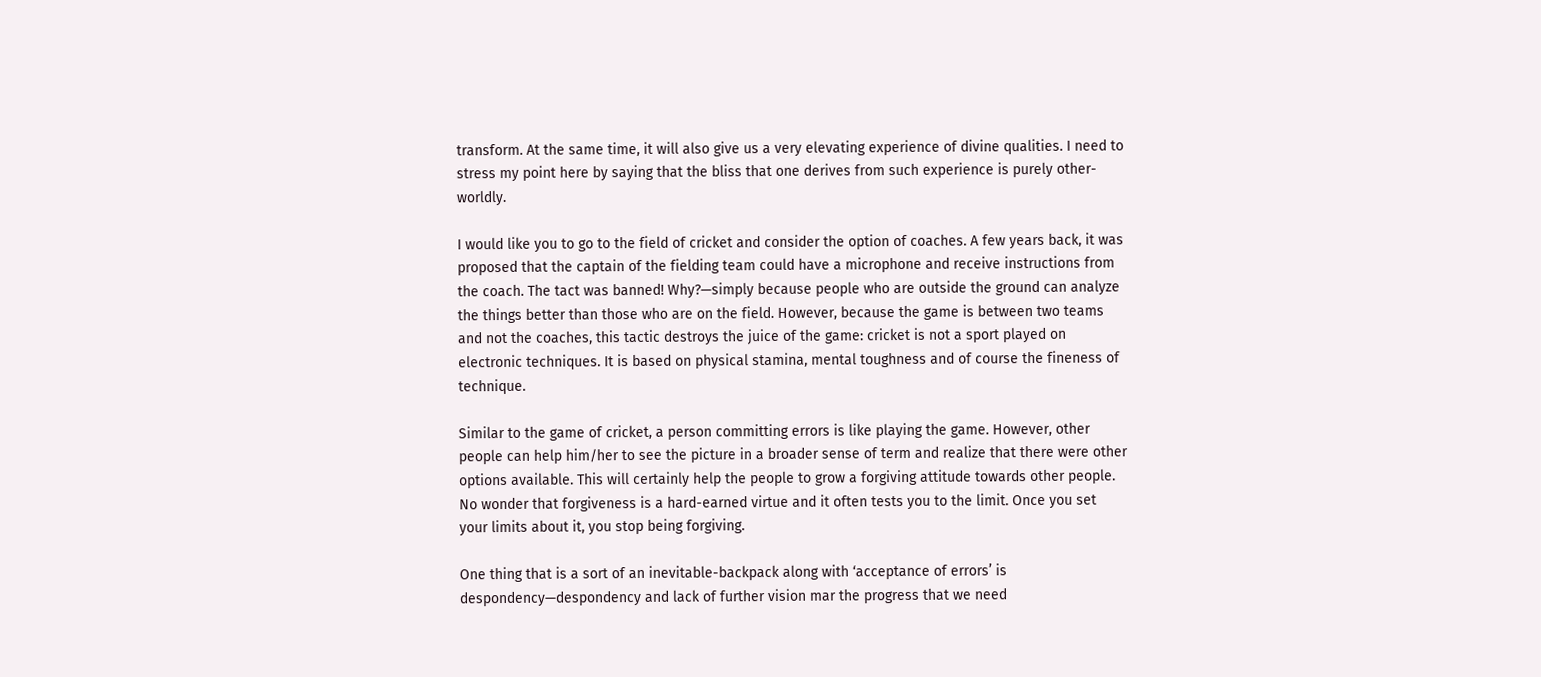transform. At the same time, it will also give us a very elevating experience of divine qualities. I need to stress my point here by saying that the bliss that one derives from such experience is purely other-worldly.

I would like you to go to the field of cricket and consider the option of coaches. A few years back, it was proposed that the captain of the fielding team could have a microphone and receive instructions from the coach. The tact was banned! Why?—simply because people who are outside the ground can analyze the things better than those who are on the field. However, because the game is between two teams and not the coaches, this tactic destroys the juice of the game: cricket is not a sport played on electronic techniques. It is based on physical stamina, mental toughness and of course the fineness of technique.

Similar to the game of cricket, a person committing errors is like playing the game. However, other people can help him/her to see the picture in a broader sense of term and realize that there were other options available. This will certainly help the people to grow a forgiving attitude towards other people. No wonder that forgiveness is a hard-earned virtue and it often tests you to the limit. Once you set your limits about it, you stop being forgiving.

One thing that is a sort of an inevitable-backpack along with ‘acceptance of errors’ is despondency—despondency and lack of further vision mar the progress that we need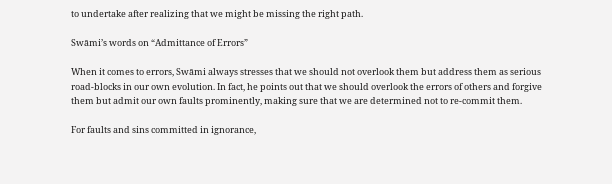to undertake after realizing that we might be missing the right path.

Swāmi’s words on “Admittance of Errors”

When it comes to errors, Swāmi always stresses that we should not overlook them but address them as serious road-blocks in our own evolution. In fact, he points out that we should overlook the errors of others and forgive them but admit our own faults prominently, making sure that we are determined not to re-commit them.

For faults and sins committed in ignorance,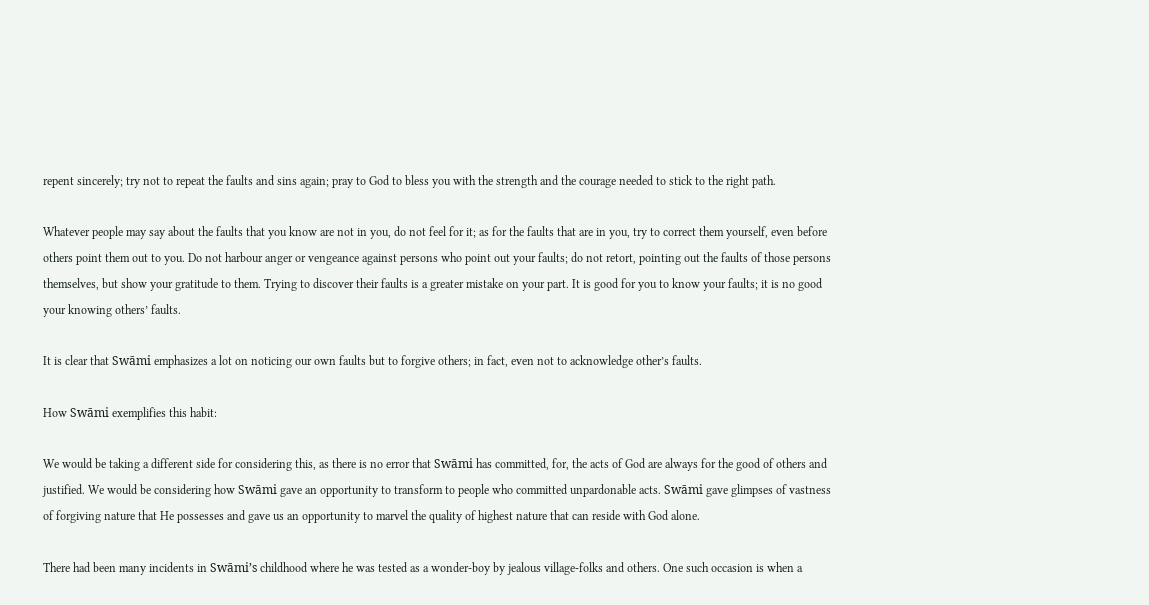repent sincerely; try not to repeat the faults and sins again; pray to God to bless you with the strength and the courage needed to stick to the right path.

Whatever people may say about the faults that you know are not in you, do not feel for it; as for the faults that are in you, try to correct them yourself, even before others point them out to you. Do not harbour anger or vengeance against persons who point out your faults; do not retort, pointing out the faults of those persons themselves, but show your gratitude to them. Trying to discover their faults is a greater mistake on your part. It is good for you to know your faults; it is no good your knowing others’ faults.

It is clear that Swāmi emphasizes a lot on noticing our own faults but to forgive others; in fact, even not to acknowledge other’s faults.

How Swāmi exemplifies this habit:

We would be taking a different side for considering this, as there is no error that Swāmi has committed, for, the acts of God are always for the good of others and justified. We would be considering how Swāmi gave an opportunity to transform to people who committed unpardonable acts. Swāmi gave glimpses of vastness of forgiving nature that He possesses and gave us an opportunity to marvel the quality of highest nature that can reside with God alone.

There had been many incidents in Swāmi’s childhood where he was tested as a wonder-boy by jealous village-folks and others. One such occasion is when a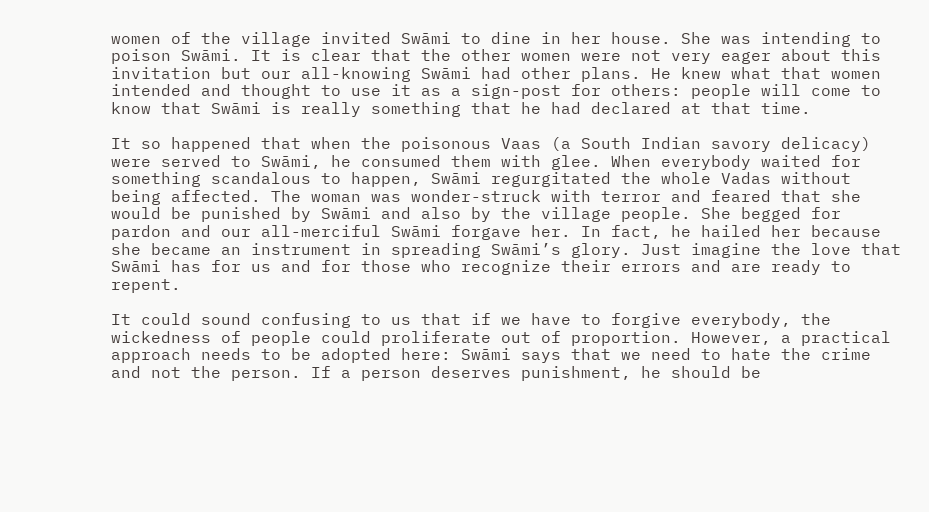women of the village invited Swāmi to dine in her house. She was intending to poison Swāmi. It is clear that the other women were not very eager about this invitation but our all-knowing Swāmi had other plans. He knew what that women intended and thought to use it as a sign-post for others: people will come to know that Swāmi is really something that he had declared at that time.

It so happened that when the poisonous Vaas (a South Indian savory delicacy) were served to Swāmi, he consumed them with glee. When everybody waited for something scandalous to happen, Swāmi regurgitated the whole Vadas without being affected. The woman was wonder-struck with terror and feared that she would be punished by Swāmi and also by the village people. She begged for pardon and our all-merciful Swāmi forgave her. In fact, he hailed her because she became an instrument in spreading Swāmi’s glory. Just imagine the love that Swāmi has for us and for those who recognize their errors and are ready to repent.

It could sound confusing to us that if we have to forgive everybody, the wickedness of people could proliferate out of proportion. However, a practical approach needs to be adopted here: Swāmi says that we need to hate the crime and not the person. If a person deserves punishment, he should be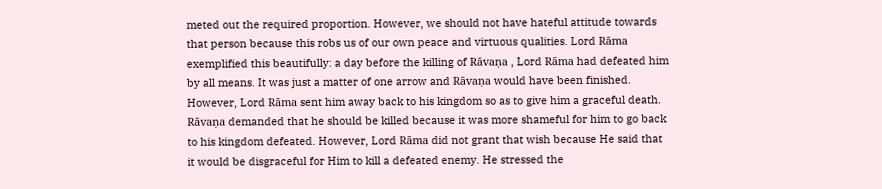meted out the required proportion. However, we should not have hateful attitude towards that person because this robs us of our own peace and virtuous qualities. Lord Rāma exemplified this beautifully: a day before the killing of Rāvaṇa , Lord Rāma had defeated him by all means. It was just a matter of one arrow and Rāvaṇa would have been finished. However, Lord Rāma sent him away back to his kingdom so as to give him a graceful death. Rāvaṇa demanded that he should be killed because it was more shameful for him to go back to his kingdom defeated. However, Lord Rāma did not grant that wish because He said that it would be disgraceful for Him to kill a defeated enemy. He stressed the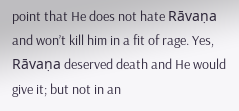point that He does not hate Rāvaṇa and won’t kill him in a fit of rage. Yes, Rāvaṇa deserved death and He would give it; but not in an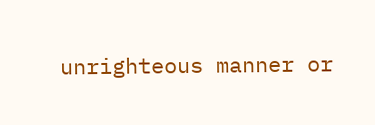unrighteous manner or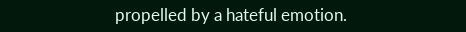propelled by a hateful emotion.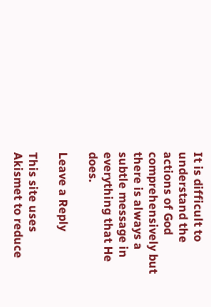It is difficult to understand the actions of God comprehensively but there is always a subtle message in everything that He does.

Leave a Reply

This site uses Akismet to reduce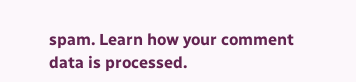spam. Learn how your comment data is processed.